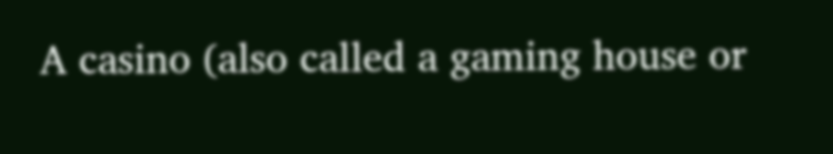A casino (also called a gaming house or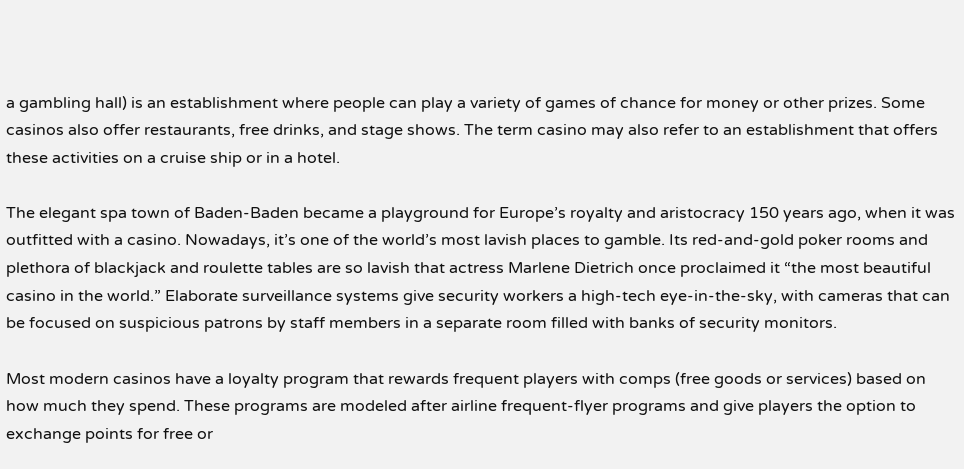a gambling hall) is an establishment where people can play a variety of games of chance for money or other prizes. Some casinos also offer restaurants, free drinks, and stage shows. The term casino may also refer to an establishment that offers these activities on a cruise ship or in a hotel.

The elegant spa town of Baden-Baden became a playground for Europe’s royalty and aristocracy 150 years ago, when it was outfitted with a casino. Nowadays, it’s one of the world’s most lavish places to gamble. Its red-and-gold poker rooms and plethora of blackjack and roulette tables are so lavish that actress Marlene Dietrich once proclaimed it “the most beautiful casino in the world.” Elaborate surveillance systems give security workers a high-tech eye-in-the-sky, with cameras that can be focused on suspicious patrons by staff members in a separate room filled with banks of security monitors.

Most modern casinos have a loyalty program that rewards frequent players with comps (free goods or services) based on how much they spend. These programs are modeled after airline frequent-flyer programs and give players the option to exchange points for free or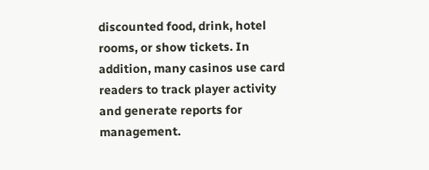discounted food, drink, hotel rooms, or show tickets. In addition, many casinos use card readers to track player activity and generate reports for management.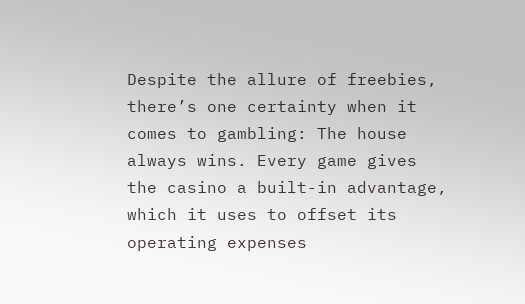Despite the allure of freebies, there’s one certainty when it comes to gambling: The house always wins. Every game gives the casino a built-in advantage, which it uses to offset its operating expenses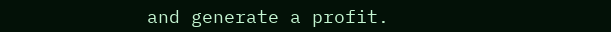and generate a profit.